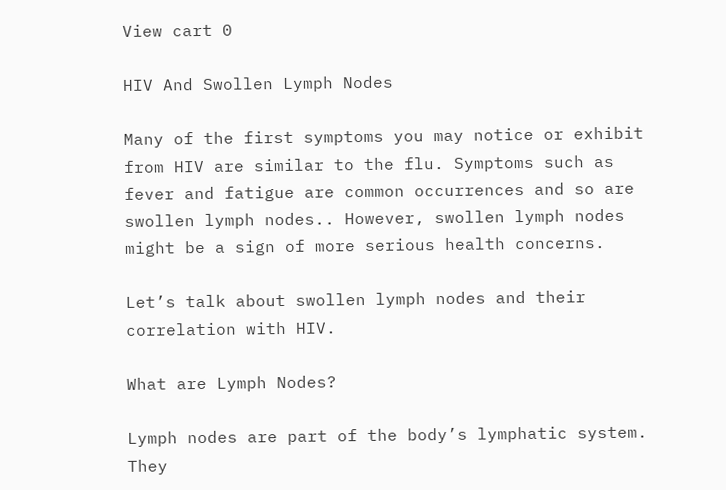View cart 0

HIV And Swollen Lymph Nodes

Many of the first symptoms you may notice or exhibit from HIV are similar to the flu. Symptoms such as fever and fatigue are common occurrences and so are swollen lymph nodes.. However, swollen lymph nodes might be a sign of more serious health concerns.

Let’s talk about swollen lymph nodes and their correlation with HIV.

What are Lymph Nodes?

Lymph nodes are part of the body’s lymphatic system. They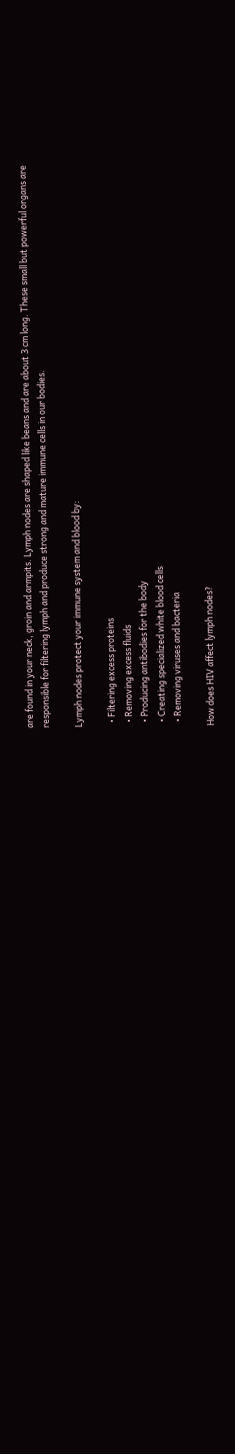are found in your neck, groin and armpits. Lymph nodes are shaped like beans and are about 3 cm long. These small but powerful organs are responsible for filtering lymph and produce strong and mature immune cells in our bodies.

Lymph nodes protect your immune system and blood by:

  • Filtering excess proteins
  • Removing excess fluids
  • Producing antibodies for the body
  • Creating specialized white blood cells
  • Removing viruses and bacteria

How does HIV affect lymph nodes?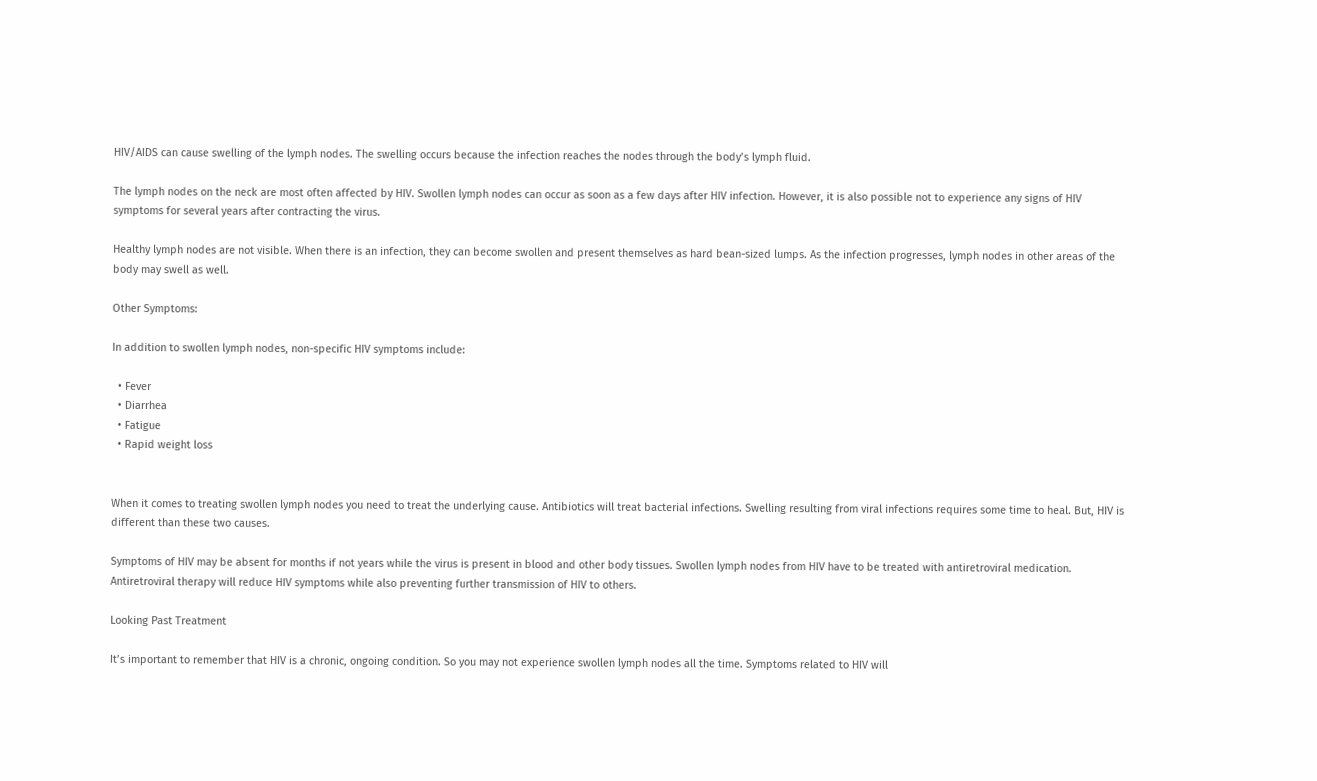HIV/AIDS can cause swelling of the lymph nodes. The swelling occurs because the infection reaches the nodes through the body’s lymph fluid.

The lymph nodes on the neck are most often affected by HIV. Swollen lymph nodes can occur as soon as a few days after HIV infection. However, it is also possible not to experience any signs of HIV symptoms for several years after contracting the virus.

Healthy lymph nodes are not visible. When there is an infection, they can become swollen and present themselves as hard bean-sized lumps. As the infection progresses, lymph nodes in other areas of the body may swell as well.

Other Symptoms:

In addition to swollen lymph nodes, non-specific HIV symptoms include:

  • Fever
  • Diarrhea
  • Fatigue
  • Rapid weight loss


When it comes to treating swollen lymph nodes you need to treat the underlying cause. Antibiotics will treat bacterial infections. Swelling resulting from viral infections requires some time to heal. But, HIV is different than these two causes.

Symptoms of HIV may be absent for months if not years while the virus is present in blood and other body tissues. Swollen lymph nodes from HIV have to be treated with antiretroviral medication. Antiretroviral therapy will reduce HIV symptoms while also preventing further transmission of HIV to others.

Looking Past Treatment

It’s important to remember that HIV is a chronic, ongoing condition. So you may not experience swollen lymph nodes all the time. Symptoms related to HIV will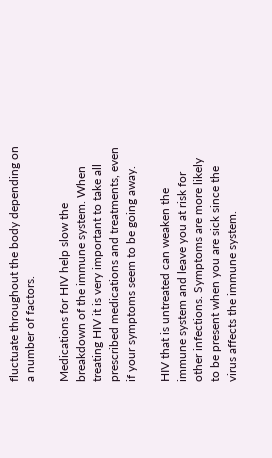fluctuate throughout the body depending on a number of factors.

Medications for HIV help slow the breakdown of the immune system. When treating HIV it is very important to take all prescribed medications and treatments, even if your symptoms seem to be going away.

HIV that is untreated can weaken the immune system and leave you at risk for other infections. Symptoms are more likely to be present when you are sick since the virus affects the immune system.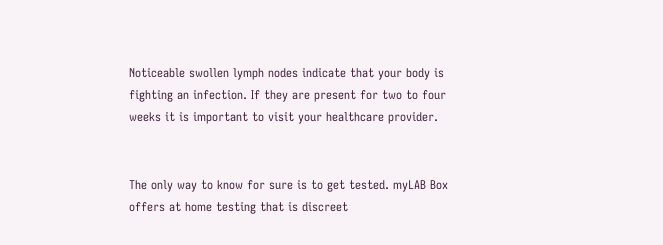Noticeable swollen lymph nodes indicate that your body is fighting an infection. If they are present for two to four weeks it is important to visit your healthcare provider.


The only way to know for sure is to get tested. myLAB Box offers at home testing that is discreet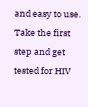and easy to use. Take the first step and get tested for HIV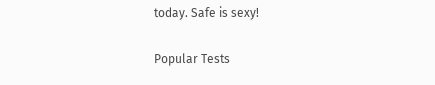today. Safe is sexy!

Popular Tests